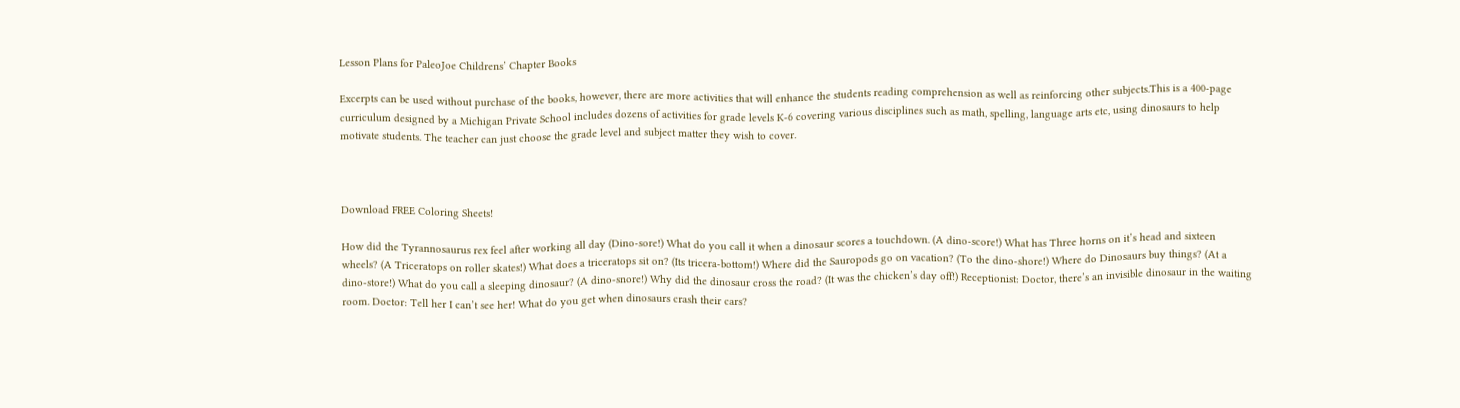Lesson Plans for PaleoJoe Childrens’ Chapter Books

Excerpts can be used without purchase of the books, however, there are more activities that will enhance the students reading comprehension as well as reinforcing other subjects.This is a 400-page curriculum designed by a Michigan Private School includes dozens of activities for grade levels K-6 covering various disciplines such as math, spelling, language arts etc, using dinosaurs to help motivate students. The teacher can just choose the grade level and subject matter they wish to cover.



Download FREE Coloring Sheets!

How did the Tyrannosaurus rex feel after working all day (Dino-sore!) What do you call it when a dinosaur scores a touchdown. (A dino-score!) What has Three horns on it’s head and sixteen wheels? (A Triceratops on roller skates!) What does a triceratops sit on? (Its tricera-bottom!) Where did the Sauropods go on vacation? (To the dino-shore!) Where do Dinosaurs buy things? (At a dino-store!) What do you call a sleeping dinosaur? (A dino-snore!) Why did the dinosaur cross the road? (It was the chicken’s day off!) Receptionist: Doctor, there’s an invisible dinosaur in the waiting room. Doctor: Tell her I can’t see her! What do you get when dinosaurs crash their cars?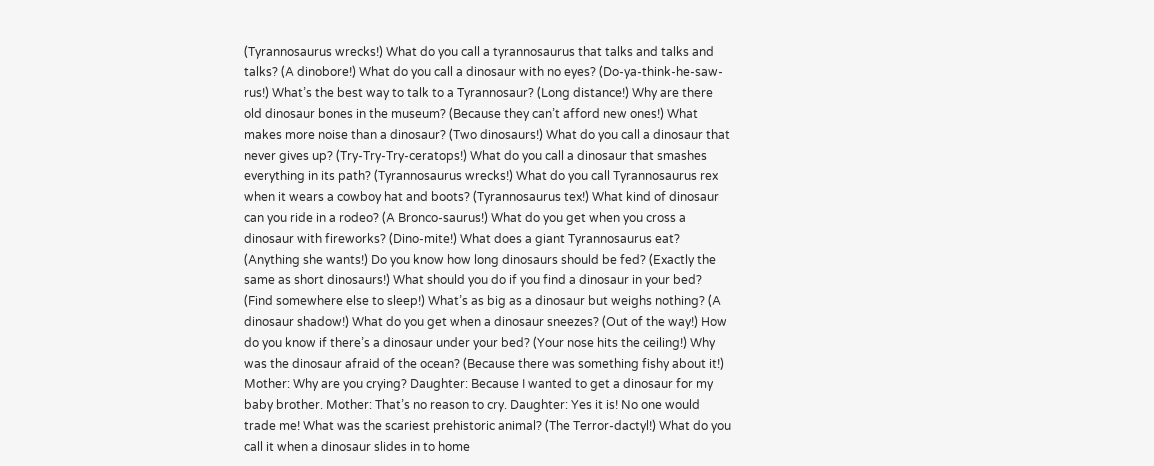(Tyrannosaurus wrecks!) What do you call a tyrannosaurus that talks and talks and talks? (A dinobore!) What do you call a dinosaur with no eyes? (Do-ya-think-he-saw-rus!) What’s the best way to talk to a Tyrannosaur? (Long distance!) Why are there old dinosaur bones in the museum? (Because they can’t afford new ones!) What makes more noise than a dinosaur? (Two dinosaurs!) What do you call a dinosaur that never gives up? (Try-Try-Try-ceratops!) What do you call a dinosaur that smashes everything in its path? (Tyrannosaurus wrecks!) What do you call Tyrannosaurus rex when it wears a cowboy hat and boots? (Tyrannosaurus tex!) What kind of dinosaur can you ride in a rodeo? (A Bronco-saurus!) What do you get when you cross a dinosaur with fireworks? (Dino-mite!) What does a giant Tyrannosaurus eat? (Anything she wants!) Do you know how long dinosaurs should be fed? (Exactly the same as short dinosaurs!) What should you do if you find a dinosaur in your bed? (Find somewhere else to sleep!) What’s as big as a dinosaur but weighs nothing? (A dinosaur shadow!) What do you get when a dinosaur sneezes? (Out of the way!) How do you know if there’s a dinosaur under your bed? (Your nose hits the ceiling!) Why was the dinosaur afraid of the ocean? (Because there was something fishy about it!) Mother: Why are you crying? Daughter: Because I wanted to get a dinosaur for my baby brother. Mother: That’s no reason to cry. Daughter: Yes it is! No one would trade me! What was the scariest prehistoric animal? (The Terror-dactyl!) What do you call it when a dinosaur slides in to home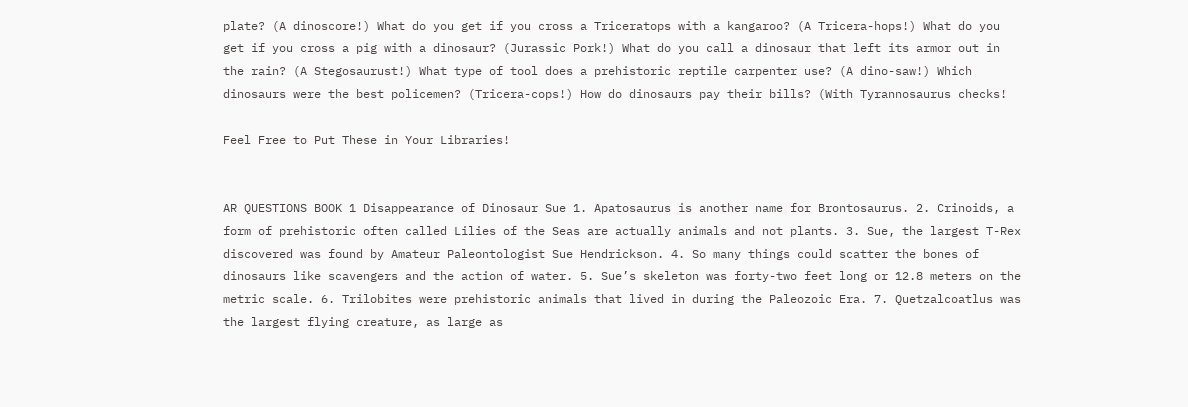plate? (A dinoscore!) What do you get if you cross a Triceratops with a kangaroo? (A Tricera-hops!) What do you get if you cross a pig with a dinosaur? (Jurassic Pork!) What do you call a dinosaur that left its armor out in the rain? (A Stegosaurust!) What type of tool does a prehistoric reptile carpenter use? (A dino-saw!) Which dinosaurs were the best policemen? (Tricera-cops!) How do dinosaurs pay their bills? (With Tyrannosaurus checks!

Feel Free to Put These in Your Libraries!


AR QUESTIONS BOOK 1 Disappearance of Dinosaur Sue 1. Apatosaurus is another name for Brontosaurus. 2. Crinoids, a form of prehistoric often called Lilies of the Seas are actually animals and not plants. 3. Sue, the largest T-Rex discovered was found by Amateur Paleontologist Sue Hendrickson. 4. So many things could scatter the bones of dinosaurs like scavengers and the action of water. 5. Sue’s skeleton was forty-two feet long or 12.8 meters on the metric scale. 6. Trilobites were prehistoric animals that lived in during the Paleozoic Era. 7. Quetzalcoatlus was the largest flying creature, as large as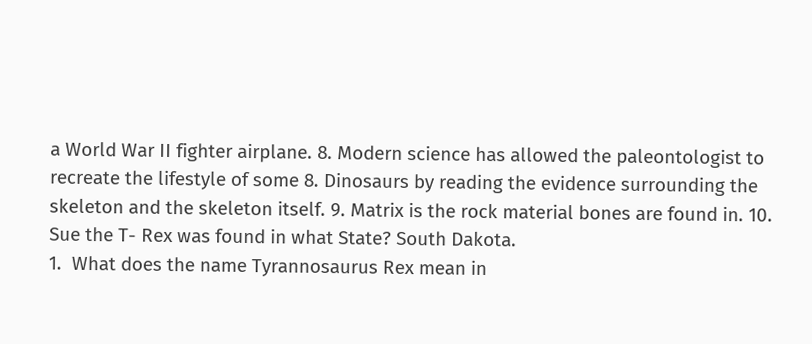a World War II fighter airplane. 8. Modern science has allowed the paleontologist to recreate the lifestyle of some 8. Dinosaurs by reading the evidence surrounding the skeleton and the skeleton itself. 9. Matrix is the rock material bones are found in. 10. Sue the T- Rex was found in what State? South Dakota.
1.  What does the name Tyrannosaurus Rex mean in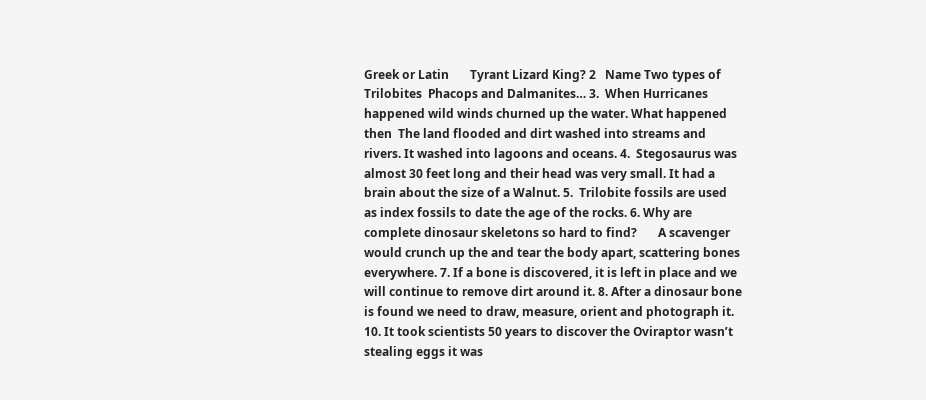Greek or Latin       Tyrant Lizard King? 2   Name Two types of Trilobites  Phacops and Dalmanites… 3.  When Hurricanes happened wild winds churned up the water. What happened then  The land flooded and dirt washed into streams and rivers. It washed into lagoons and oceans. 4.  Stegosaurus was almost 30 feet long and their head was very small. It had a brain about the size of a Walnut. 5.  Trilobite fossils are used as index fossils to date the age of the rocks. 6. Why are complete dinosaur skeletons so hard to find?       A scavenger would crunch up the and tear the body apart, scattering bones everywhere. 7. If a bone is discovered, it is left in place and we will continue to remove dirt around it. 8. After a dinosaur bone is found we need to draw, measure, orient and photograph it. 10. It took scientists 50 years to discover the Oviraptor wasn’t stealing eggs it was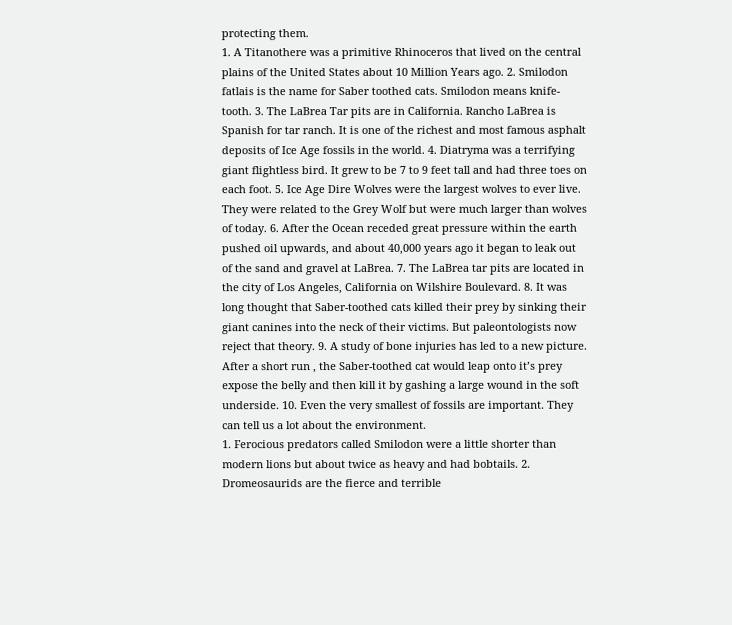protecting them.
1. A Titanothere was a primitive Rhinoceros that lived on the central plains of the United States about 10 Million Years ago. 2. Smilodon fatlais is the name for Saber toothed cats. Smilodon means knife-tooth. 3. The LaBrea Tar pits are in California. Rancho LaBrea is Spanish for tar ranch. It is one of the richest and most famous asphalt deposits of Ice Age fossils in the world. 4. Diatryma was a terrifying giant flightless bird. It grew to be 7 to 9 feet tall and had three toes on each foot. 5. Ice Age Dire Wolves were the largest wolves to ever live. They were related to the Grey Wolf but were much larger than wolves of today. 6. After the Ocean receded great pressure within the earth pushed oil upwards, and about 40,000 years ago it began to leak out of the sand and gravel at LaBrea. 7. The LaBrea tar pits are located in the city of Los Angeles, California on Wilshire Boulevard. 8. It was long thought that Saber-toothed cats killed their prey by sinking their giant canines into the neck of their victims. But paleontologists now reject that theory. 9. A study of bone injuries has led to a new picture. After a short run , the Saber-toothed cat would leap onto it’s prey expose the belly and then kill it by gashing a large wound in the soft underside. 10. Even the very smallest of fossils are important. They can tell us a lot about the environment.
1. Ferocious predators called Smilodon were a little shorter than modern lions but about twice as heavy and had bobtails. 2. Dromeosaurids are the fierce and terrible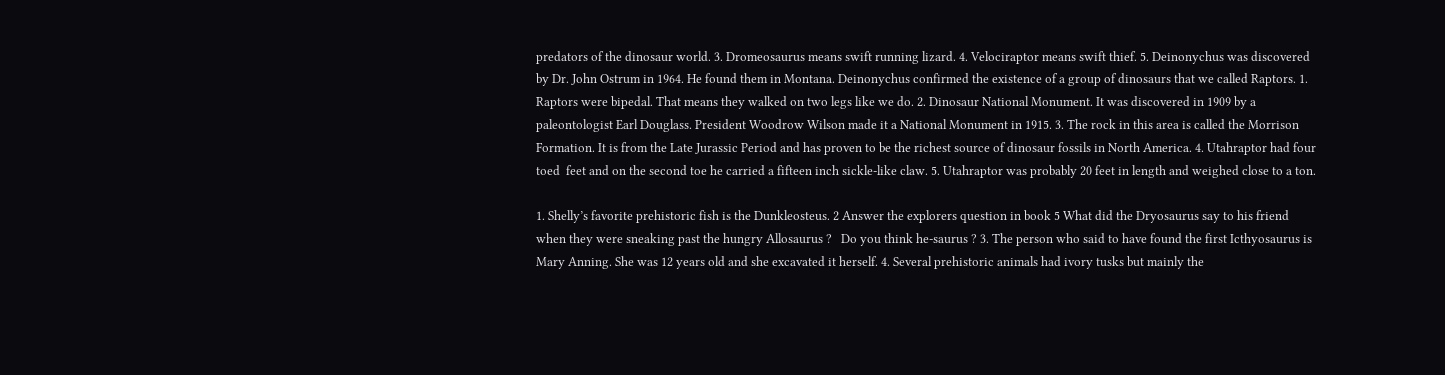predators of the dinosaur world. 3. Dromeosaurus means swift running lizard. 4. Velociraptor means swift thief. 5. Deinonychus was discovered by Dr. John Ostrum in 1964. He found them in Montana. Deinonychus confirmed the existence of a group of dinosaurs that we called Raptors. 1. Raptors were bipedal. That means they walked on two legs like we do. 2. Dinosaur National Monument. It was discovered in 1909 by a paleontologist Earl Douglass. President Woodrow Wilson made it a National Monument in 1915. 3. The rock in this area is called the Morrison Formation. It is from the Late Jurassic Period and has proven to be the richest source of dinosaur fossils in North America. 4. Utahraptor had four toed  feet and on the second toe he carried a fifteen inch sickle-like claw. 5. Utahraptor was probably 20 feet in length and weighed close to a ton.

1. Shelly’s favorite prehistoric fish is the Dunkleosteus. 2 Answer the explorers question in book 5 What did the Dryosaurus say to his friend when they were sneaking past the hungry Allosaurus ?   Do you think he-saurus ? 3. The person who said to have found the first Icthyosaurus is Mary Anning. She was 12 years old and she excavated it herself. 4. Several prehistoric animals had ivory tusks but mainly the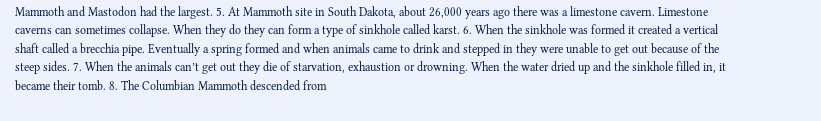Mammoth and Mastodon had the largest. 5. At Mammoth site in South Dakota, about 26,000 years ago there was a limestone cavern. Limestone caverns can sometimes collapse. When they do they can form a type of sinkhole called karst. 6. When the sinkhole was formed it created a vertical shaft called a brecchia pipe. Eventually a spring formed and when animals came to drink and stepped in they were unable to get out because of the steep sides. 7. When the animals can’t get out they die of starvation, exhaustion or drowning. When the water dried up and the sinkhole filled in, it became their tomb. 8. The Columbian Mammoth descended from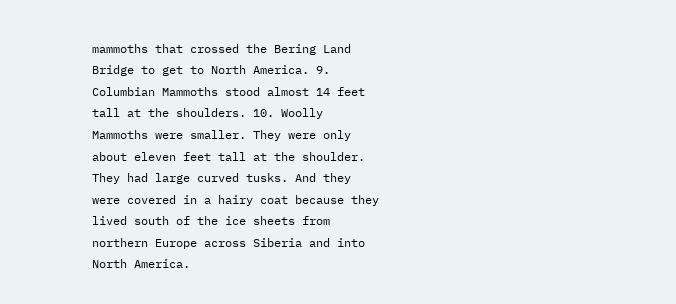mammoths that crossed the Bering Land Bridge to get to North America. 9. Columbian Mammoths stood almost 14 feet tall at the shoulders. 10. Woolly Mammoths were smaller. They were only about eleven feet tall at the shoulder. They had large curved tusks. And they were covered in a hairy coat because they lived south of the ice sheets from northern Europe across Siberia and into North America.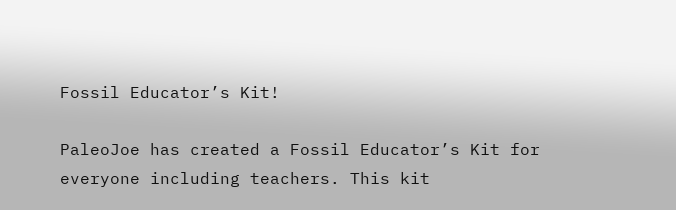Fossil Educator’s Kit!

PaleoJoe has created a Fossil Educator’s Kit for everyone including teachers. This kit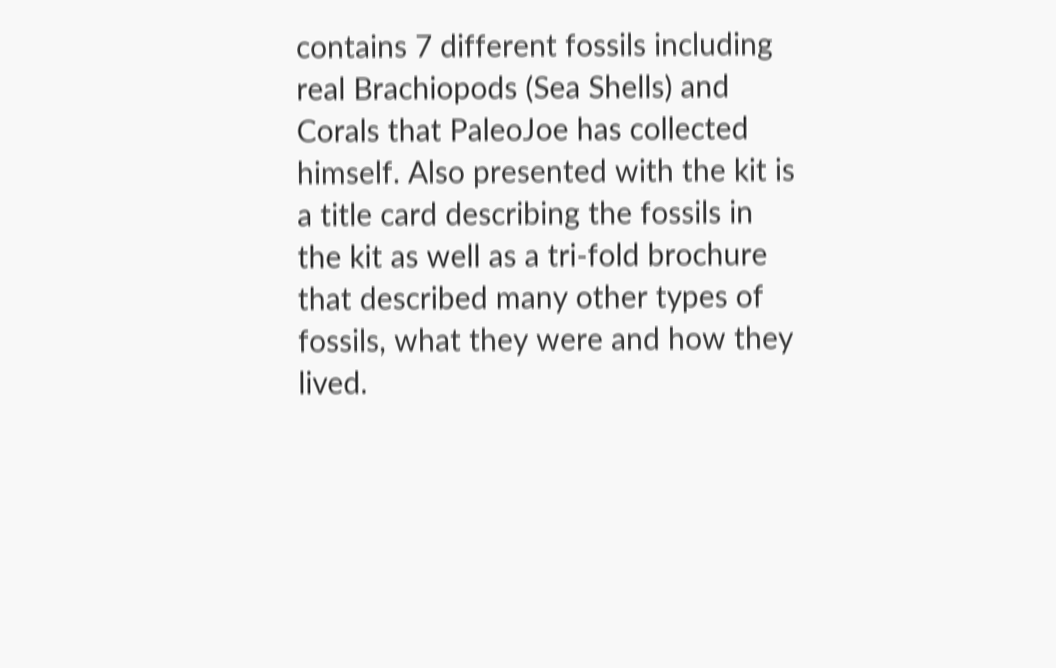contains 7 different fossils including real Brachiopods (Sea Shells) and Corals that PaleoJoe has collected himself. Also presented with the kit is a title card describing the fossils in the kit as well as a tri-fold brochure that described many other types of fossils, what they were and how they lived.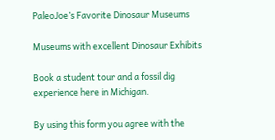PaleoJoe’s Favorite Dinosaur Museums

Museums with excellent Dinosaur Exhibits

Book a student tour and a fossil dig experience here in Michigan.

By using this form you agree with the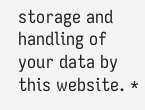storage and handling of your data by this website. *